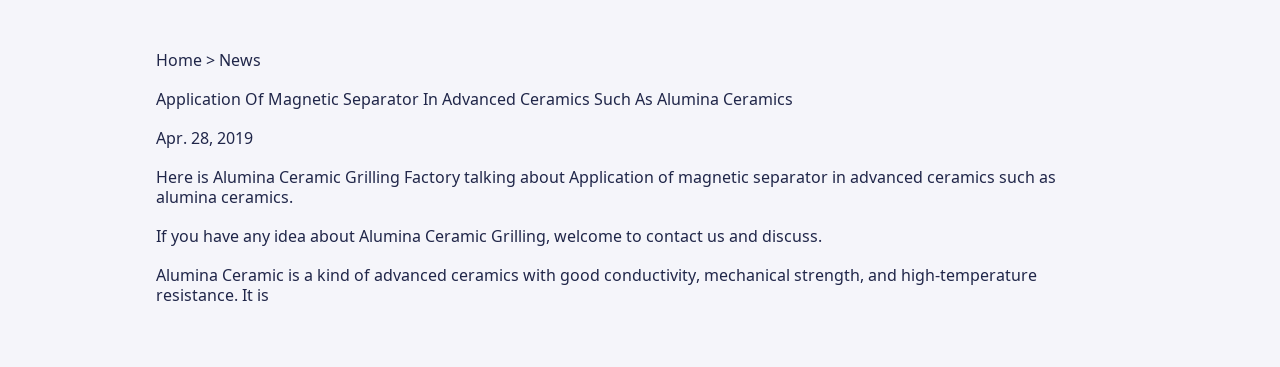Home > News

Application Of Magnetic Separator In Advanced Ceramics Such As Alumina Ceramics

Apr. 28, 2019

Here is Alumina Ceramic Grilling Factory talking about Application of magnetic separator in advanced ceramics such as alumina ceramics.

If you have any idea about Alumina Ceramic Grilling, welcome to contact us and discuss.

Alumina Ceramic is a kind of advanced ceramics with good conductivity, mechanical strength, and high-temperature resistance. It is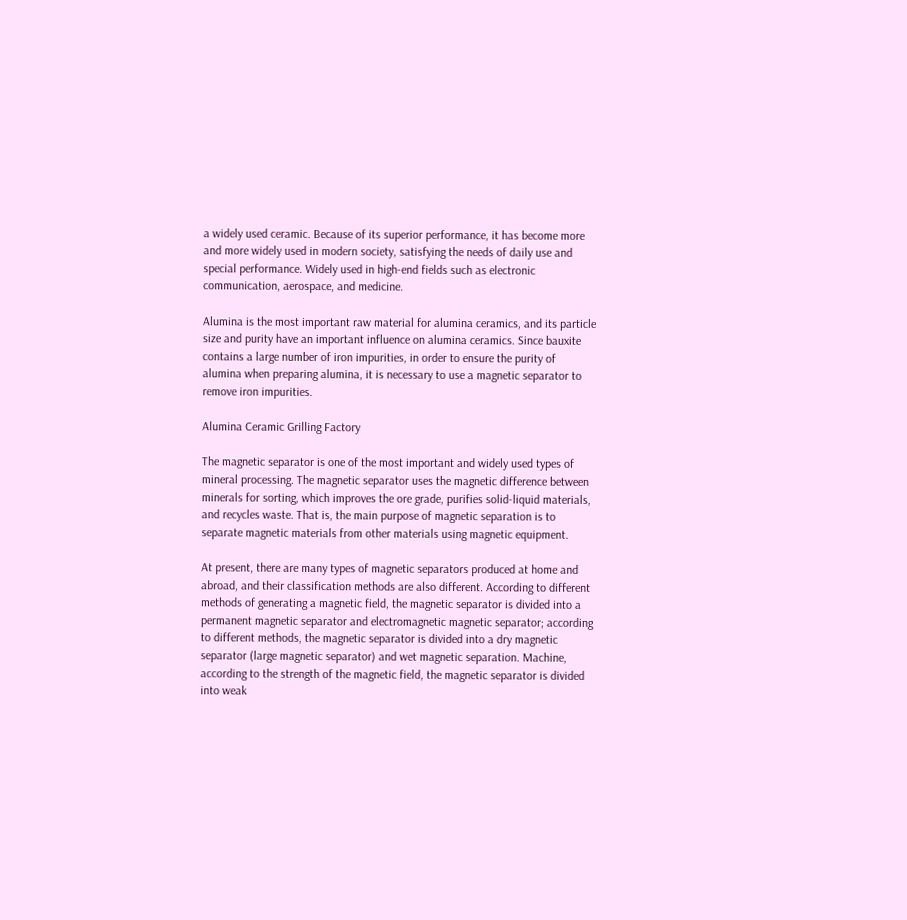a widely used ceramic. Because of its superior performance, it has become more and more widely used in modern society, satisfying the needs of daily use and special performance. Widely used in high-end fields such as electronic communication, aerospace, and medicine.

Alumina is the most important raw material for alumina ceramics, and its particle size and purity have an important influence on alumina ceramics. Since bauxite contains a large number of iron impurities, in order to ensure the purity of alumina when preparing alumina, it is necessary to use a magnetic separator to remove iron impurities.

Alumina Ceramic Grilling Factory

The magnetic separator is one of the most important and widely used types of mineral processing. The magnetic separator uses the magnetic difference between minerals for sorting, which improves the ore grade, purifies solid-liquid materials, and recycles waste. That is, the main purpose of magnetic separation is to separate magnetic materials from other materials using magnetic equipment.

At present, there are many types of magnetic separators produced at home and abroad, and their classification methods are also different. According to different methods of generating a magnetic field, the magnetic separator is divided into a permanent magnetic separator and electromagnetic magnetic separator; according to different methods, the magnetic separator is divided into a dry magnetic separator (large magnetic separator) and wet magnetic separation. Machine, according to the strength of the magnetic field, the magnetic separator is divided into weak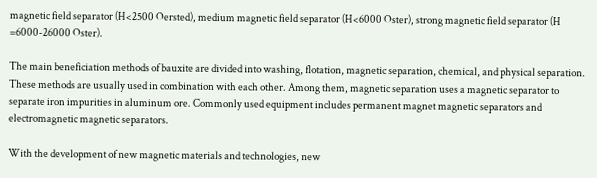magnetic field separator (H<2500 Oersted), medium magnetic field separator (H<6000 Oster), strong magnetic field separator (H =6000-26000 Oster).

The main beneficiation methods of bauxite are divided into washing, flotation, magnetic separation, chemical, and physical separation. These methods are usually used in combination with each other. Among them, magnetic separation uses a magnetic separator to separate iron impurities in aluminum ore. Commonly used equipment includes permanent magnet magnetic separators and electromagnetic magnetic separators.

With the development of new magnetic materials and technologies, new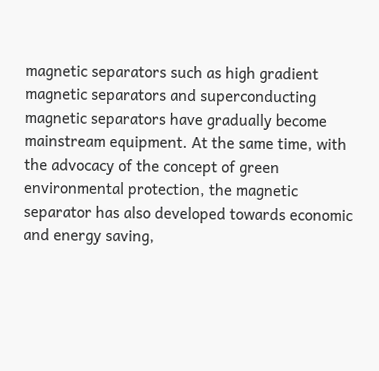magnetic separators such as high gradient magnetic separators and superconducting magnetic separators have gradually become mainstream equipment. At the same time, with the advocacy of the concept of green environmental protection, the magnetic separator has also developed towards economic and energy saving,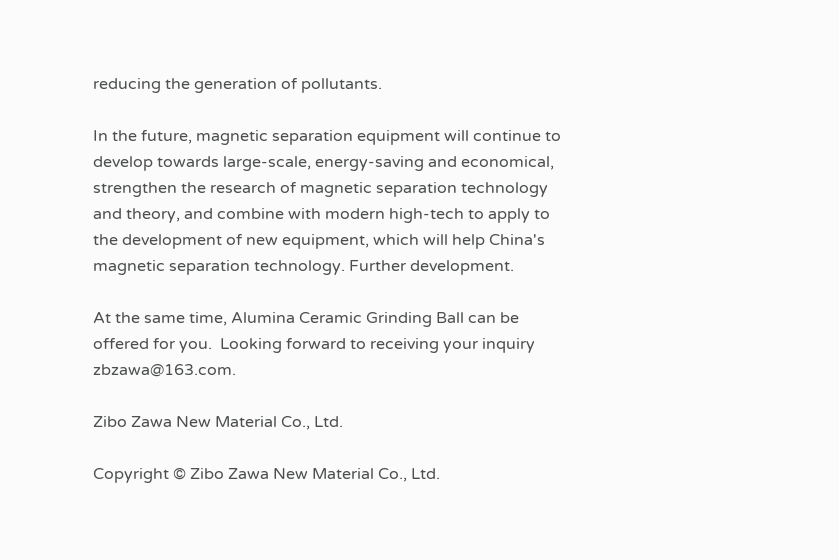reducing the generation of pollutants.

In the future, magnetic separation equipment will continue to develop towards large-scale, energy-saving and economical, strengthen the research of magnetic separation technology and theory, and combine with modern high-tech to apply to the development of new equipment, which will help China's magnetic separation technology. Further development.

At the same time, Alumina Ceramic Grinding Ball can be offered for you.  Looking forward to receiving your inquiry zbzawa@163.com.

Zibo Zawa New Material Co., Ltd.

Copyright © Zibo Zawa New Material Co., Ltd.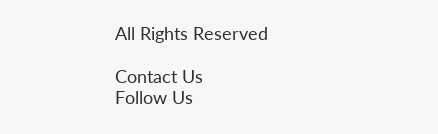All Rights Reserved

Contact Us
Follow Us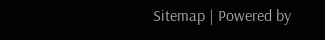Sitemap | Powered by